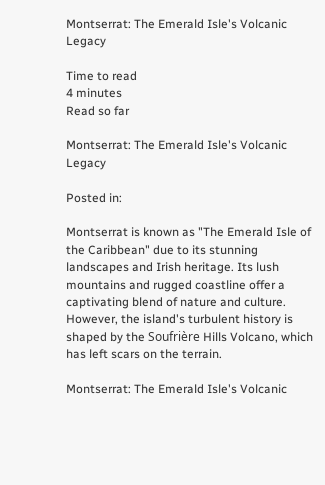Montserrat: The Emerald Isle's Volcanic Legacy

Time to read
4 minutes
Read so far

Montserrat: The Emerald Isle's Volcanic Legacy

Posted in:

Montserrat is known as "The Emerald Isle of the Caribbean" due to its stunning landscapes and Irish heritage. Its lush mountains and rugged coastline offer a captivating blend of nature and culture. However, the island's turbulent history is shaped by the Soufrière Hills Volcano, which has left scars on the terrain.

Montserrat: The Emerald Isle's Volcanic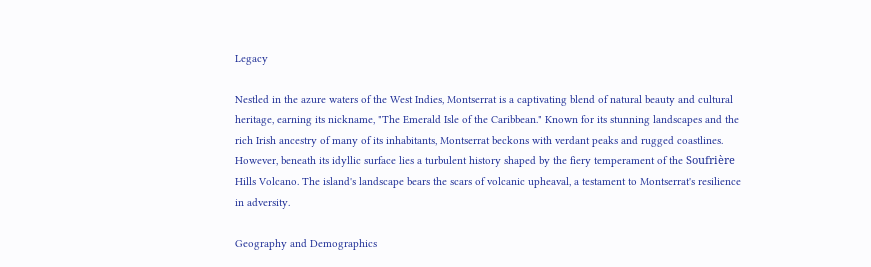Legacy

Nestled in the azure waters of the West Indies, Montserrat is a captivating blend of natural beauty and cultural heritage, earning its nickname, "The Emerald Isle of the Caribbean." Known for its stunning landscapes and the rich Irish ancestry of many of its inhabitants, Montserrat beckons with verdant peaks and rugged coastlines. However, beneath its idyllic surface lies a turbulent history shaped by the fiery temperament of the Soufrière Hills Volcano. The island's landscape bears the scars of volcanic upheaval, a testament to Montserrat's resilience in adversity.

Geography and Demographics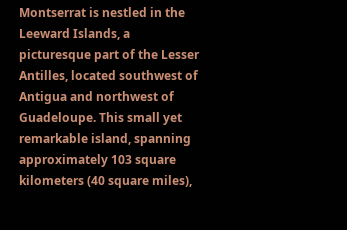Montserrat is nestled in the Leeward Islands, a picturesque part of the Lesser Antilles, located southwest of Antigua and northwest of Guadeloupe. This small yet remarkable island, spanning approximately 103 square kilometers (40 square miles),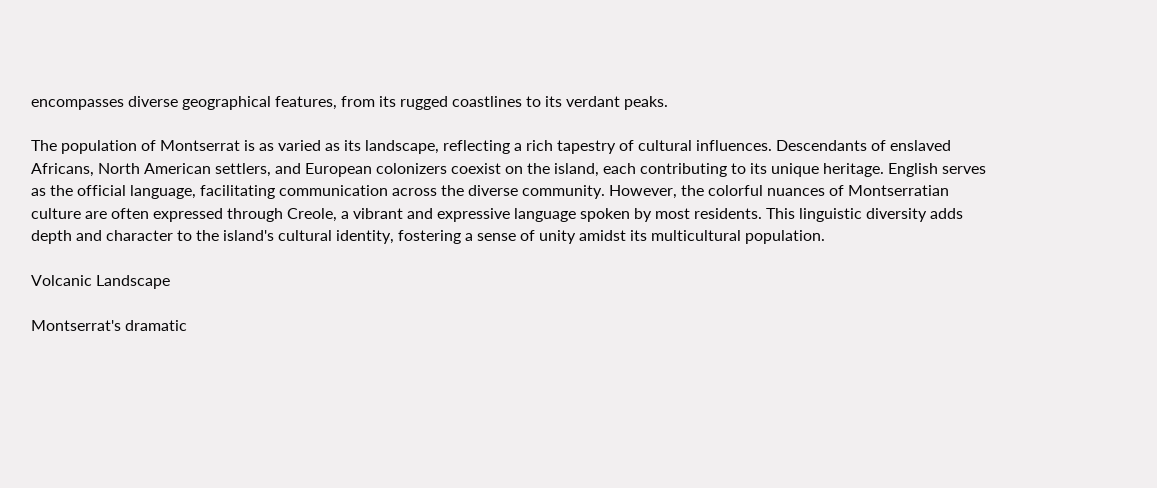encompasses diverse geographical features, from its rugged coastlines to its verdant peaks.

The population of Montserrat is as varied as its landscape, reflecting a rich tapestry of cultural influences. Descendants of enslaved Africans, North American settlers, and European colonizers coexist on the island, each contributing to its unique heritage. English serves as the official language, facilitating communication across the diverse community. However, the colorful nuances of Montserratian culture are often expressed through Creole, a vibrant and expressive language spoken by most residents. This linguistic diversity adds depth and character to the island's cultural identity, fostering a sense of unity amidst its multicultural population.

Volcanic Landscape

Montserrat's dramatic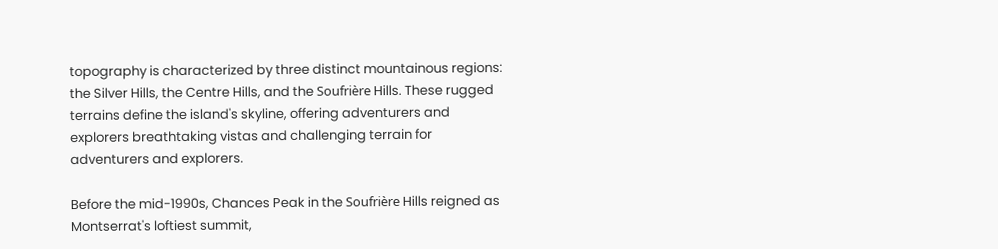topography is characterized by three distinct mountainous regions: the Silver Hills, the Centre Hills, and the Soufrière Hills. These rugged terrains define the island's skyline, offering adventurers and explorers breathtaking vistas and challenging terrain for adventurers and explorers.

Before the mid-1990s, Chances Peak in the Soufrière Hills reigned as Montserrat's loftiest summit,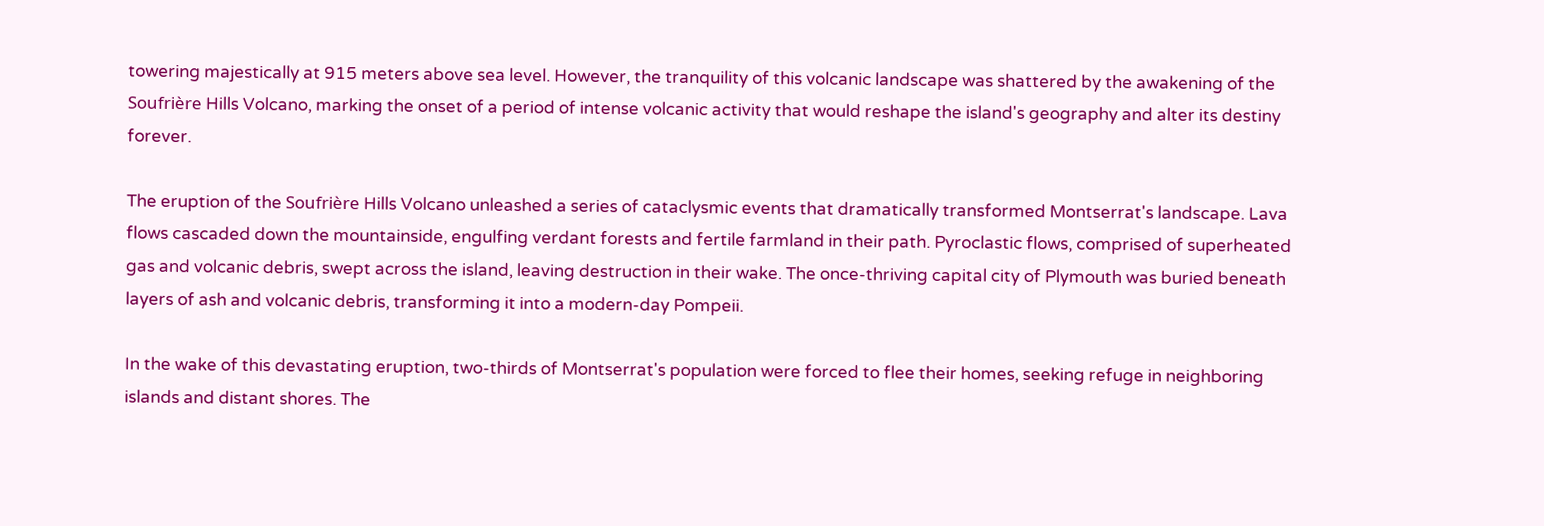towering majestically at 915 meters above sea level. However, the tranquility of this volcanic landscape was shattered by the awakening of the Soufrière Hills Volcano, marking the onset of a period of intense volcanic activity that would reshape the island's geography and alter its destiny forever.

The eruption of the Soufrière Hills Volcano unleashed a series of cataclysmic events that dramatically transformed Montserrat's landscape. Lava flows cascaded down the mountainside, engulfing verdant forests and fertile farmland in their path. Pyroclastic flows, comprised of superheated gas and volcanic debris, swept across the island, leaving destruction in their wake. The once-thriving capital city of Plymouth was buried beneath layers of ash and volcanic debris, transforming it into a modern-day Pompeii.

In the wake of this devastating eruption, two-thirds of Montserrat's population were forced to flee their homes, seeking refuge in neighboring islands and distant shores. The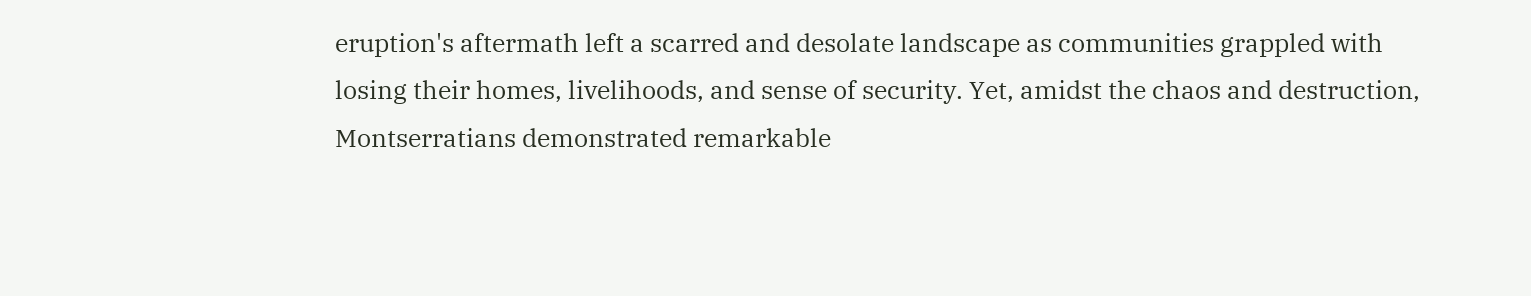eruption's aftermath left a scarred and desolate landscape as communities grappled with losing their homes, livelihoods, and sense of security. Yet, amidst the chaos and destruction, Montserratians demonstrated remarkable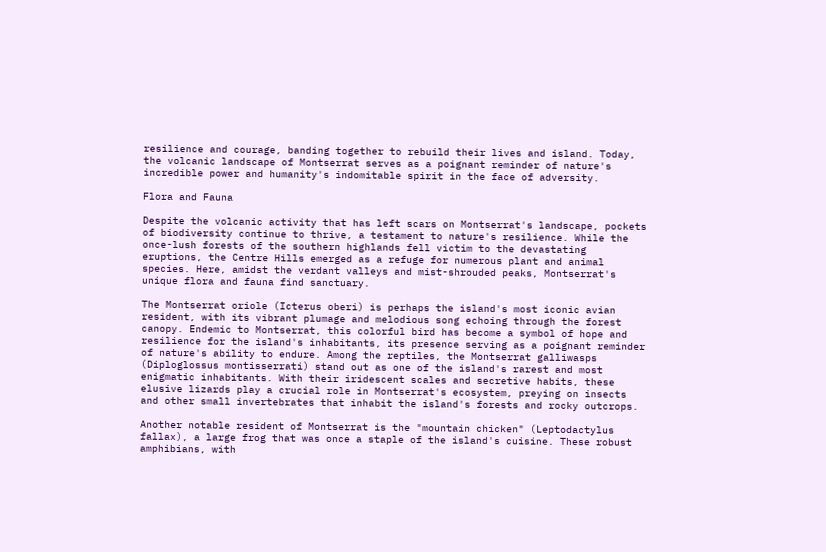resilience and courage, banding together to rebuild their lives and island. Today, the volcanic landscape of Montserrat serves as a poignant reminder of nature's incredible power and humanity's indomitable spirit in the face of adversity.

Flora and Fauna

Despite the volcanic activity that has left scars on Montserrat's landscape, pockets of biodiversity continue to thrive, a testament to nature's resilience. While the once-lush forests of the southern highlands fell victim to the devastating eruptions, the Centre Hills emerged as a refuge for numerous plant and animal species. Here, amidst the verdant valleys and mist-shrouded peaks, Montserrat's unique flora and fauna find sanctuary.

The Montserrat oriole (Icterus oberi) is perhaps the island's most iconic avian resident, with its vibrant plumage and melodious song echoing through the forest canopy. Endemic to Montserrat, this colorful bird has become a symbol of hope and resilience for the island's inhabitants, its presence serving as a poignant reminder of nature's ability to endure. Among the reptiles, the Montserrat galliwasps (Diploglossus montisserrati) stand out as one of the island's rarest and most enigmatic inhabitants. With their iridescent scales and secretive habits, these elusive lizards play a crucial role in Montserrat's ecosystem, preying on insects and other small invertebrates that inhabit the island's forests and rocky outcrops.

Another notable resident of Montserrat is the "mountain chicken" (Leptodactylus fallax), a large frog that was once a staple of the island's cuisine. These robust amphibians, with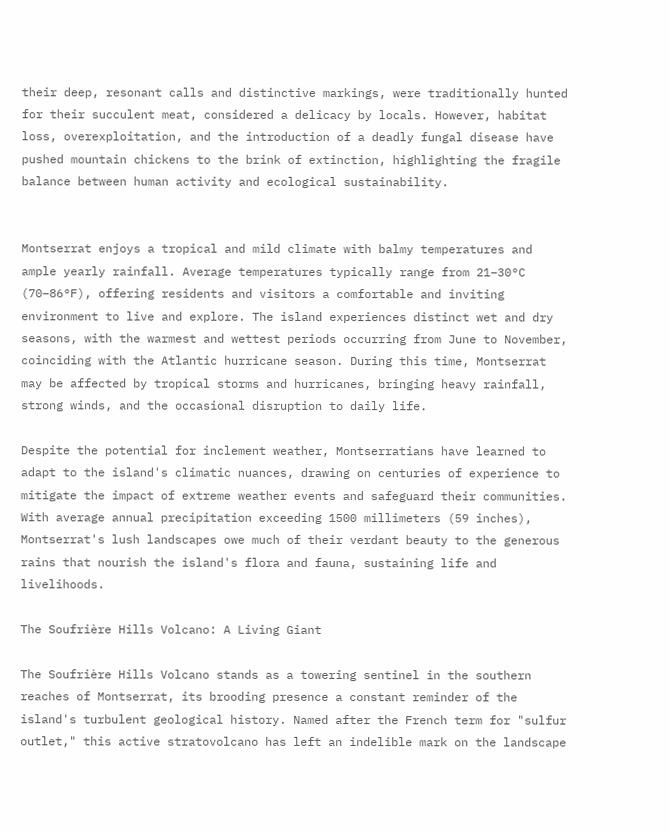their deep, resonant calls and distinctive markings, were traditionally hunted for their succulent meat, considered a delicacy by locals. However, habitat loss, overexploitation, and the introduction of a deadly fungal disease have pushed mountain chickens to the brink of extinction, highlighting the fragile balance between human activity and ecological sustainability.


Montserrat enjoys a tropical and mild climate with balmy temperatures and ample yearly rainfall. Average temperatures typically range from 21–30°C (70–86°F), offering residents and visitors a comfortable and inviting environment to live and explore. The island experiences distinct wet and dry seasons, with the warmest and wettest periods occurring from June to November, coinciding with the Atlantic hurricane season. During this time, Montserrat may be affected by tropical storms and hurricanes, bringing heavy rainfall, strong winds, and the occasional disruption to daily life.

Despite the potential for inclement weather, Montserratians have learned to adapt to the island's climatic nuances, drawing on centuries of experience to mitigate the impact of extreme weather events and safeguard their communities. With average annual precipitation exceeding 1500 millimeters (59 inches), Montserrat's lush landscapes owe much of their verdant beauty to the generous rains that nourish the island's flora and fauna, sustaining life and livelihoods.

The Soufrière Hills Volcano: A Living Giant

The Soufrière Hills Volcano stands as a towering sentinel in the southern reaches of Montserrat, its brooding presence a constant reminder of the island's turbulent geological history. Named after the French term for "sulfur outlet," this active stratovolcano has left an indelible mark on the landscape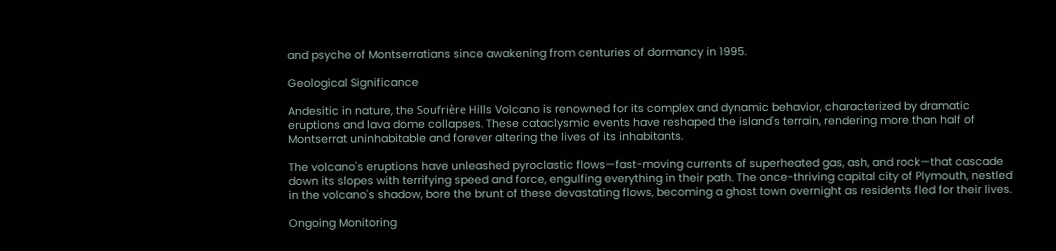and psyche of Montserratians since awakening from centuries of dormancy in 1995.

Geological Significance

Andesitic in nature, the Soufrière Hills Volcano is renowned for its complex and dynamic behavior, characterized by dramatic eruptions and lava dome collapses. These cataclysmic events have reshaped the island's terrain, rendering more than half of Montserrat uninhabitable and forever altering the lives of its inhabitants.

The volcano's eruptions have unleashed pyroclastic flows—fast-moving currents of superheated gas, ash, and rock—that cascade down its slopes with terrifying speed and force, engulfing everything in their path. The once-thriving capital city of Plymouth, nestled in the volcano's shadow, bore the brunt of these devastating flows, becoming a ghost town overnight as residents fled for their lives.

Ongoing Monitoring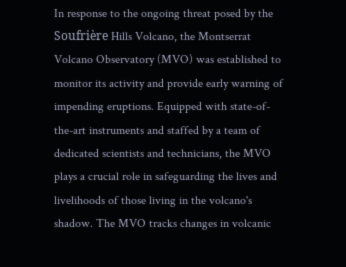In response to the ongoing threat posed by the Soufrière Hills Volcano, the Montserrat Volcano Observatory (MVO) was established to monitor its activity and provide early warning of impending eruptions. Equipped with state-of-the-art instruments and staffed by a team of dedicated scientists and technicians, the MVO plays a crucial role in safeguarding the lives and livelihoods of those living in the volcano's shadow. The MVO tracks changes in volcanic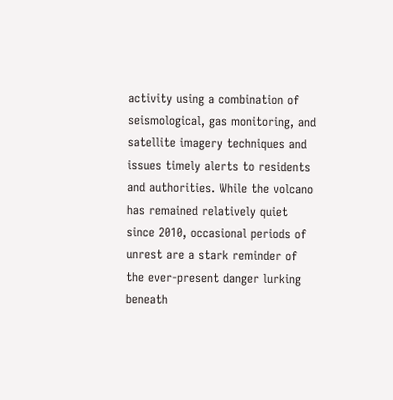activity using a combination of seismological, gas monitoring, and satellite imagery techniques and issues timely alerts to residents and authorities. While the volcano has remained relatively quiet since 2010, occasional periods of unrest are a stark reminder of the ever-present danger lurking beneath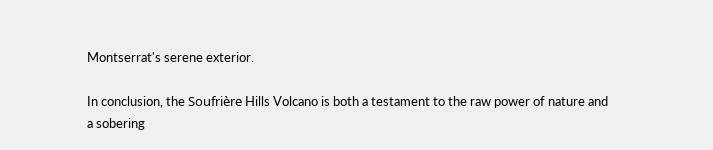Montserrat's serene exterior.

In conclusion, the Soufrière Hills Volcano is both a testament to the raw power of nature and a sobering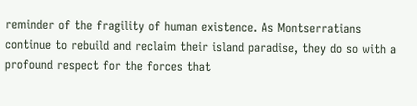reminder of the fragility of human existence. As Montserratians continue to rebuild and reclaim their island paradise, they do so with a profound respect for the forces that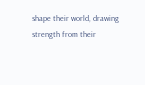shape their world, drawing strength from their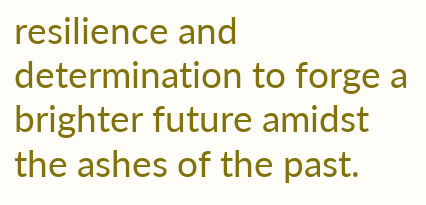resilience and determination to forge a brighter future amidst the ashes of the past.